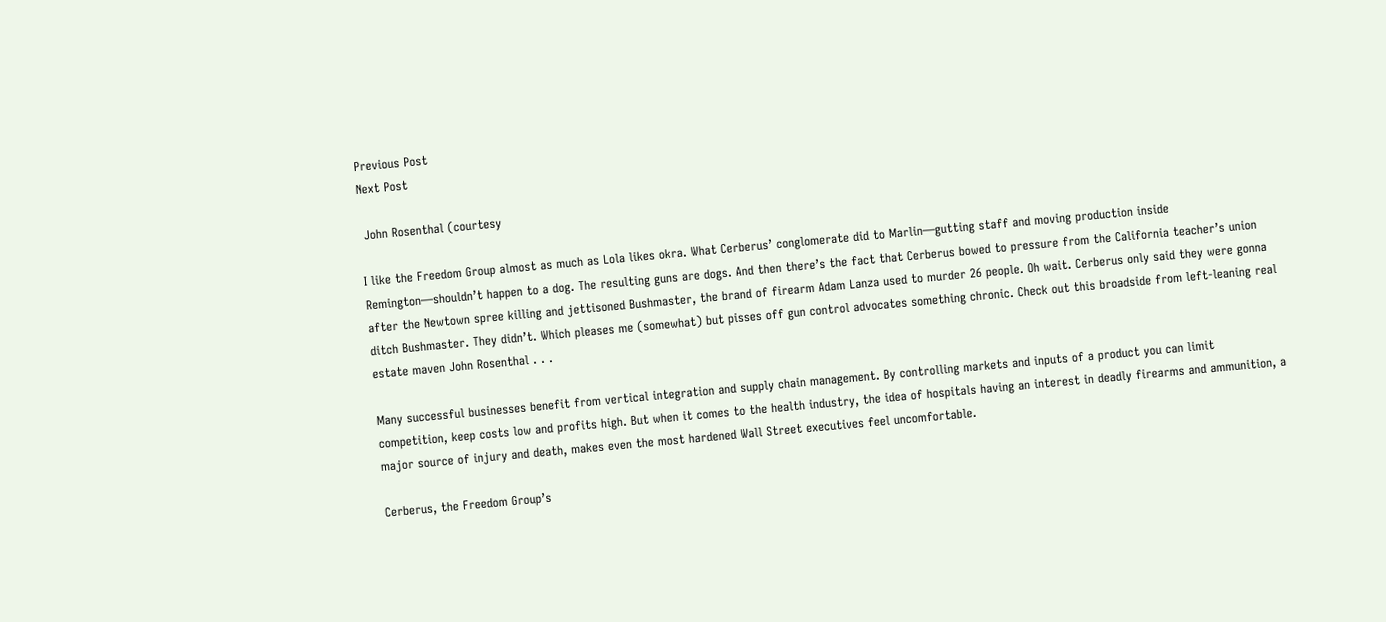Previous Post
Next Post

 John Rosenthal (courtesy

I like the Freedom Group almost as much as Lola likes okra. What Cerberus’ conglomerate did to Marlin—gutting staff and moving production inside Remington—shouldn’t happen to a dog. The resulting guns are dogs. And then there’s the fact that Cerberus bowed to pressure from the California teacher’s union after the Newtown spree killing and jettisoned Bushmaster, the brand of firearm Adam Lanza used to murder 26 people. Oh wait. Cerberus only said they were gonna ditch Bushmaster. They didn’t. Which pleases me (somewhat) but pisses off gun control advocates something chronic. Check out this broadside from left-leaning real estate maven John Rosenthal . . .

Many successful businesses benefit from vertical integration and supply chain management. By controlling markets and inputs of a product you can limit competition, keep costs low and profits high. But when it comes to the health industry, the idea of hospitals having an interest in deadly firearms and ammunition, a major source of injury and death, makes even the most hardened Wall Street executives feel uncomfortable.

Cerberus, the Freedom Group’s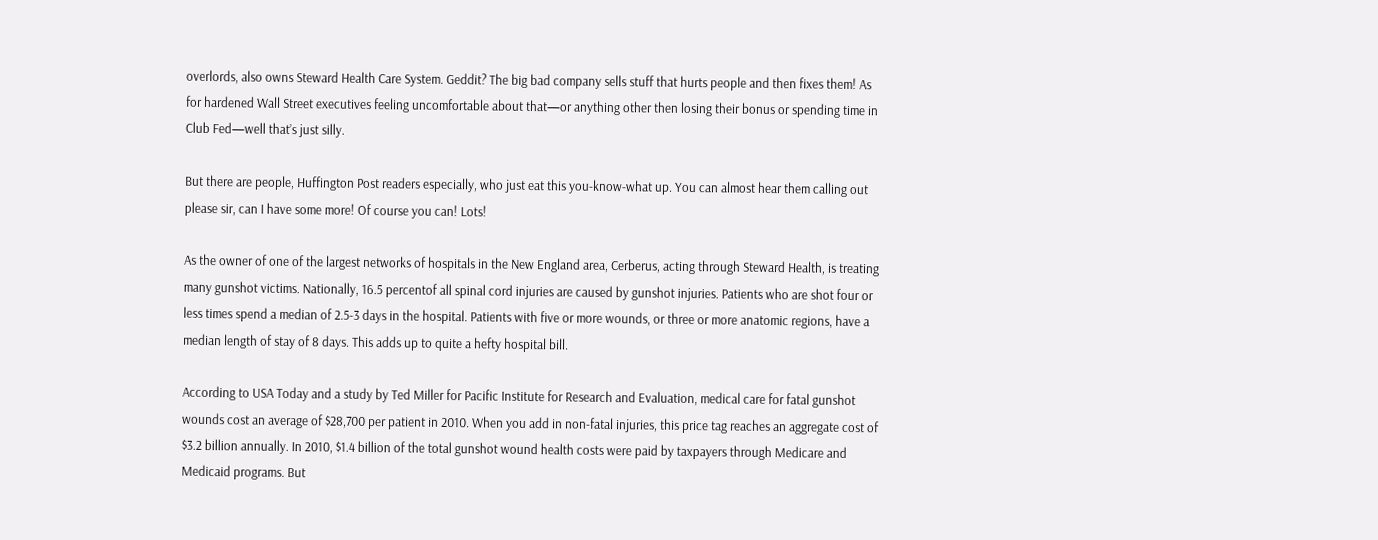overlords, also owns Steward Health Care System. Geddit? The big bad company sells stuff that hurts people and then fixes them! As for hardened Wall Street executives feeling uncomfortable about that—or anything other then losing their bonus or spending time in Club Fed—well that’s just silly.

But there are people, Huffington Post readers especially, who just eat this you-know-what up. You can almost hear them calling out please sir, can I have some more! Of course you can! Lots!

As the owner of one of the largest networks of hospitals in the New England area, Cerberus, acting through Steward Health, is treating many gunshot victims. Nationally, 16.5 percentof all spinal cord injuries are caused by gunshot injuries. Patients who are shot four or less times spend a median of 2.5-3 days in the hospital. Patients with five or more wounds, or three or more anatomic regions, have a median length of stay of 8 days. This adds up to quite a hefty hospital bill.

According to USA Today and a study by Ted Miller for Pacific Institute for Research and Evaluation, medical care for fatal gunshot wounds cost an average of $28,700 per patient in 2010. When you add in non-fatal injuries, this price tag reaches an aggregate cost of $3.2 billion annually. In 2010, $1.4 billion of the total gunshot wound health costs were paid by taxpayers through Medicare and Medicaid programs. But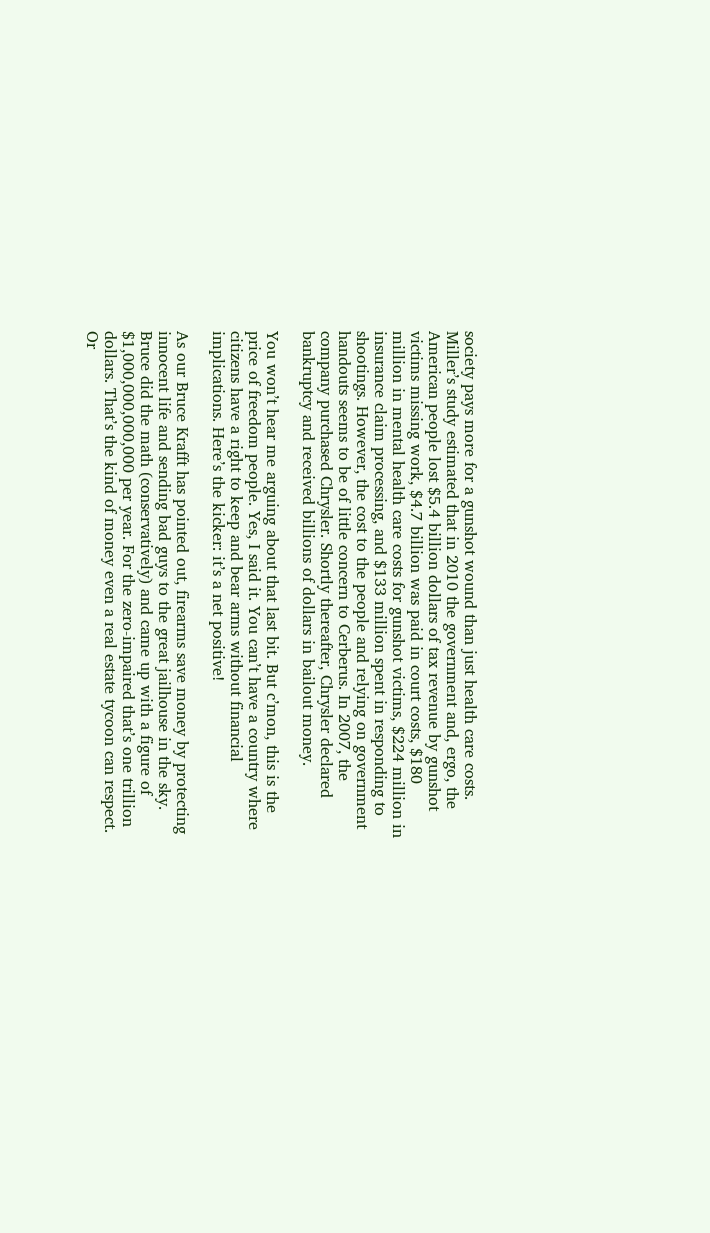society pays more for a gunshot wound than just health care costs. Miller’s study estimated that in 2010 the government and, ergo, the American people lost $5.4 billion dollars of tax revenue by gunshot victims missing work, $4.7 billion was paid in court costs, $180 million in mental health care costs for gunshot victims, $224 million in insurance claim processing, and $133 million spent in responding to shootings. However, the cost to the people and relying on government handouts seems to be of little concern to Cerberus. In 2007, the company purchased Chrysler. Shortly thereafter, Chrysler declared bankruptcy and received billions of dollars in bailout money.

You won’t hear me arguing about that last bit. But c’mon, this is the price of freedom people. Yes, I said it. You can’t have a country where citizens have a right to keep and bear arms without financial implications. Here’s the kicker: it’s a net positive!

As our Bruce Krafft has pointed out, firearms save money by protecting innocent life and sending bad guys to the great jailhouse in the sky. Bruce did the math (conservatively) and came up with a figure of $1,000,000,000,000 per year. For the zero-impaired that’s one trillion dollars. That’s the kind of money even a real estate tycoon can respect. Or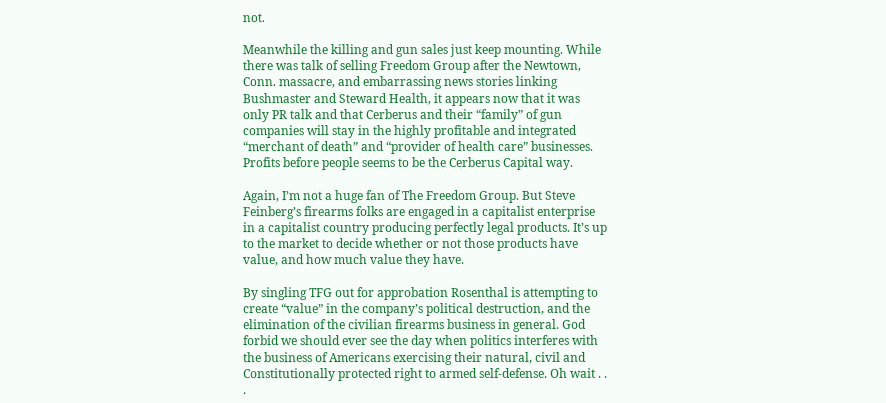not.

Meanwhile the killing and gun sales just keep mounting. While there was talk of selling Freedom Group after the Newtown, Conn. massacre, and embarrassing news stories linking Bushmaster and Steward Health, it appears now that it was only PR talk and that Cerberus and their “family” of gun companies will stay in the highly profitable and integrated “merchant of death” and “provider of health care” businesses. Profits before people seems to be the Cerberus Capital way.

Again, I’m not a huge fan of The Freedom Group. But Steve Feinberg’s firearms folks are engaged in a capitalist enterprise in a capitalist country producing perfectly legal products. It’s up to the market to decide whether or not those products have value, and how much value they have.

By singling TFG out for approbation Rosenthal is attempting to create “value” in the company’s political destruction, and the elimination of the civilian firearms business in general. God forbid we should ever see the day when politics interferes with the business of Americans exercising their natural, civil and Constitutionally protected right to armed self-defense. Oh wait . . .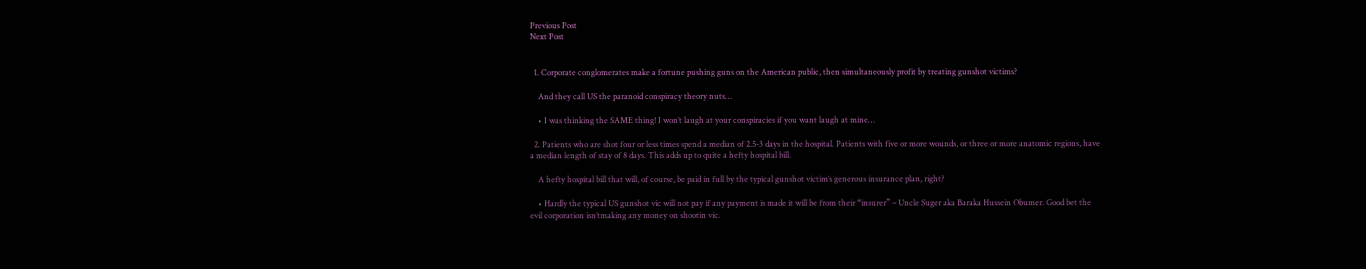Previous Post
Next Post


  1. Corporate conglomerates make a fortune pushing guns on the American public, then simultaneously profit by treating gunshot victims?

    And they call US the paranoid conspiracy theory nuts…

    • I was thinking the SAME thing! I won’t laugh at your conspiracies if you want laugh at mine…

  2. Patients who are shot four or less times spend a median of 2.5-3 days in the hospital. Patients with five or more wounds, or three or more anatomic regions, have a median length of stay of 8 days. This adds up to quite a hefty hospital bill.

    A hefty hospital bill that will, of course, be paid in full by the typical gunshot victim’s generous insurance plan, right?

    • Hardly the typical US gunshot vic will not pay if any payment is made it will be from their “insurer” – Uncle Suger aka Baraka Hussein Obumer. Good bet the evil corporation isn’tmaking any money on shootin vic.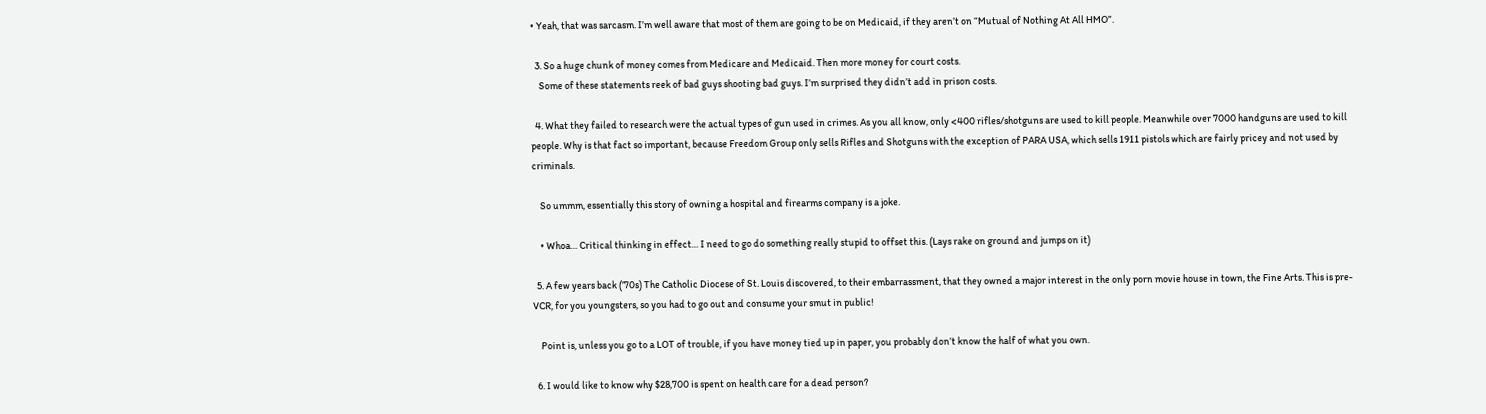• Yeah, that was sarcasm. I’m well aware that most of them are going to be on Medicaid, if they aren’t on “Mutual of Nothing At All HMO”.

  3. So a huge chunk of money comes from Medicare and Medicaid. Then more money for court costs.
    Some of these statements reek of bad guys shooting bad guys. I’m surprised they didn’t add in prison costs.

  4. What they failed to research were the actual types of gun used in crimes. As you all know, only <400 rifles/shotguns are used to kill people. Meanwhile over 7000 handguns are used to kill people. Why is that fact so important, because Freedom Group only sells Rifles and Shotguns with the exception of PARA USA, which sells 1911 pistols which are fairly pricey and not used by criminals.

    So ummm, essentially this story of owning a hospital and firearms company is a joke.

    • Whoa… Critical thinking in effect… I need to go do something really stupid to offset this. (Lays rake on ground and jumps on it)

  5. A few years back (’70s) The Catholic Diocese of St. Louis discovered, to their embarrassment, that they owned a major interest in the only porn movie house in town, the Fine Arts. This is pre-VCR, for you youngsters, so you had to go out and consume your smut in public!

    Point is, unless you go to a LOT of trouble, if you have money tied up in paper, you probably don’t know the half of what you own.

  6. I would like to know why $28,700 is spent on health care for a dead person?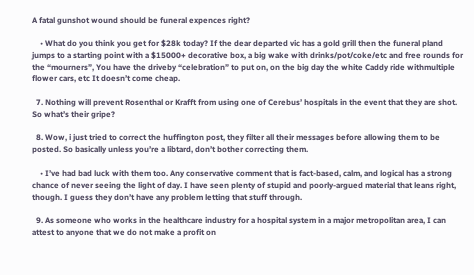A fatal gunshot wound should be funeral expences right?

    • What do you think you get for $28k today? If the dear departed vic has a gold grill then the funeral pland jumps to a starting point with a $15000+ decorative box, a big wake with drinks/pot/coke/etc and free rounds for the “mourners”, You have the driveby “celebration” to put on, on the big day the white Caddy ride withmultiple flower cars, etc It doesn’t come cheap.

  7. Nothing will prevent Rosenthal or Krafft from using one of Cerebus’ hospitals in the event that they are shot. So what’s their gripe?

  8. Wow, i just tried to correct the huffington post, they filter all their messages before allowing them to be posted. So basically unless you’re a libtard, don’t bother correcting them.

    • I’ve had bad luck with them too. Any conservative comment that is fact-based, calm, and logical has a strong chance of never seeing the light of day. I have seen plenty of stupid and poorly-argued material that leans right, though. I guess they don’t have any problem letting that stuff through.

  9. As someone who works in the healthcare industry for a hospital system in a major metropolitan area, I can attest to anyone that we do not make a profit on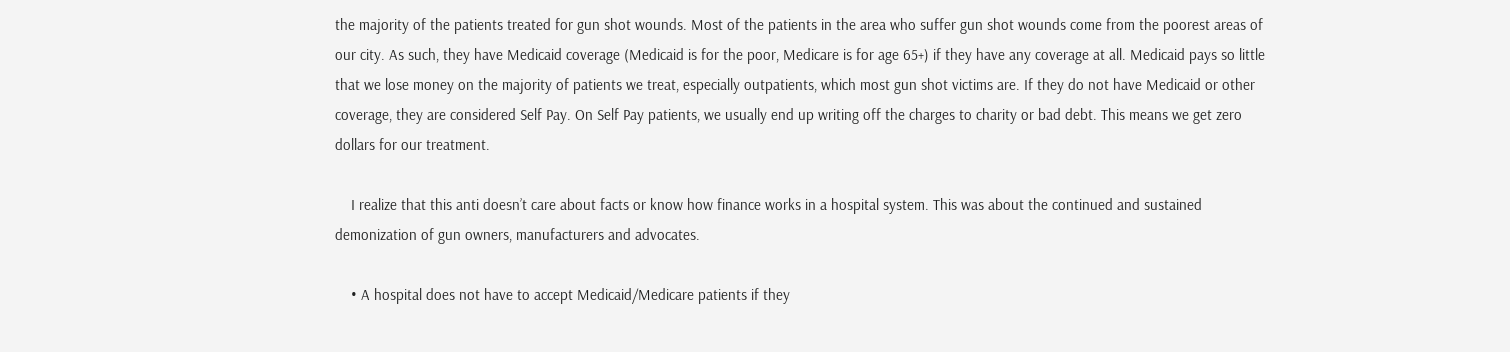the majority of the patients treated for gun shot wounds. Most of the patients in the area who suffer gun shot wounds come from the poorest areas of our city. As such, they have Medicaid coverage (Medicaid is for the poor, Medicare is for age 65+) if they have any coverage at all. Medicaid pays so little that we lose money on the majority of patients we treat, especially outpatients, which most gun shot victims are. If they do not have Medicaid or other coverage, they are considered Self Pay. On Self Pay patients, we usually end up writing off the charges to charity or bad debt. This means we get zero dollars for our treatment.

    I realize that this anti doesn’t care about facts or know how finance works in a hospital system. This was about the continued and sustained demonization of gun owners, manufacturers and advocates.

    • A hospital does not have to accept Medicaid/Medicare patients if they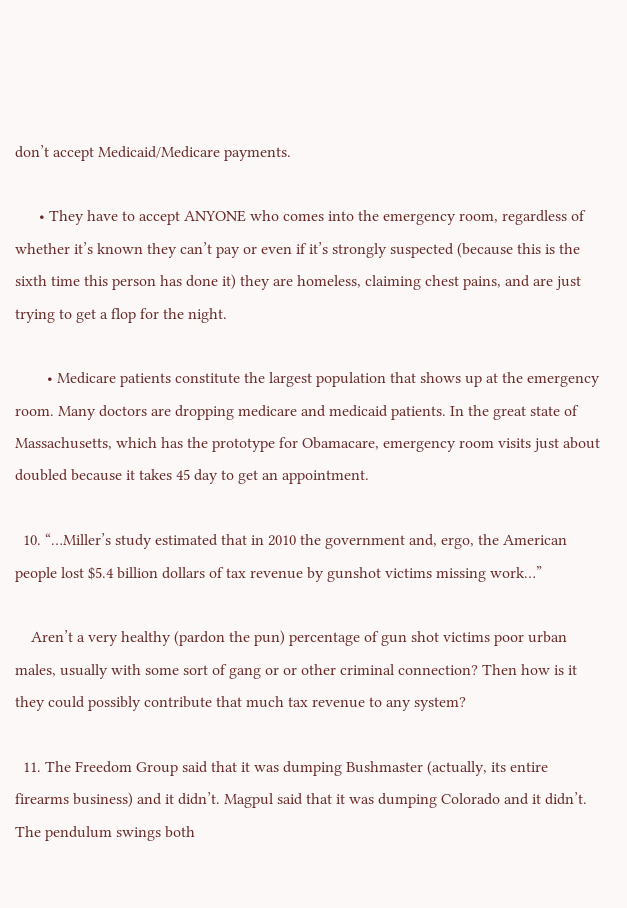don’t accept Medicaid/Medicare payments.

      • They have to accept ANYONE who comes into the emergency room, regardless of whether it’s known they can’t pay or even if it’s strongly suspected (because this is the sixth time this person has done it) they are homeless, claiming chest pains, and are just trying to get a flop for the night.

        • Medicare patients constitute the largest population that shows up at the emergency room. Many doctors are dropping medicare and medicaid patients. In the great state of Massachusetts, which has the prototype for Obamacare, emergency room visits just about doubled because it takes 45 day to get an appointment.

  10. “…Miller’s study estimated that in 2010 the government and, ergo, the American people lost $5.4 billion dollars of tax revenue by gunshot victims missing work…”

    Aren’t a very healthy (pardon the pun) percentage of gun shot victims poor urban males, usually with some sort of gang or or other criminal connection? Then how is it they could possibly contribute that much tax revenue to any system?

  11. The Freedom Group said that it was dumping Bushmaster (actually, its entire firearms business) and it didn’t. Magpul said that it was dumping Colorado and it didn’t. The pendulum swings both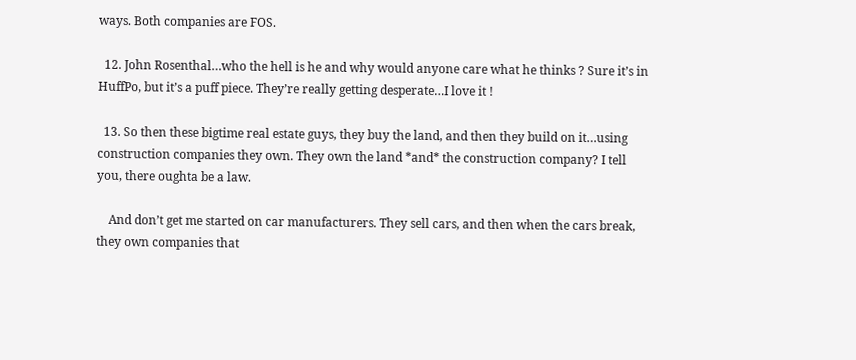ways. Both companies are FOS.

  12. John Rosenthal…who the hell is he and why would anyone care what he thinks ? Sure it’s in HuffPo, but it’s a puff piece. They’re really getting desperate…I love it !

  13. So then these bigtime real estate guys, they buy the land, and then they build on it…using construction companies they own. They own the land *and* the construction company? I tell you, there oughta be a law.

    And don’t get me started on car manufacturers. They sell cars, and then when the cars break, they own companies that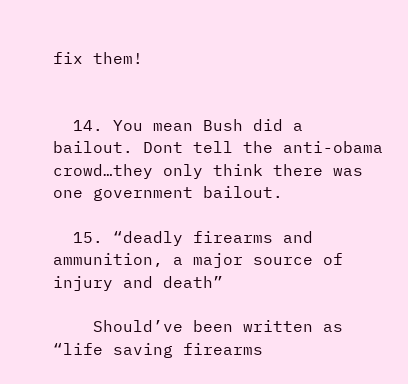fix them!


  14. You mean Bush did a bailout. Dont tell the anti-obama crowd…they only think there was one government bailout.

  15. “deadly firearms and ammunition, a major source of injury and death”

    Should’ve been written as “life saving firearms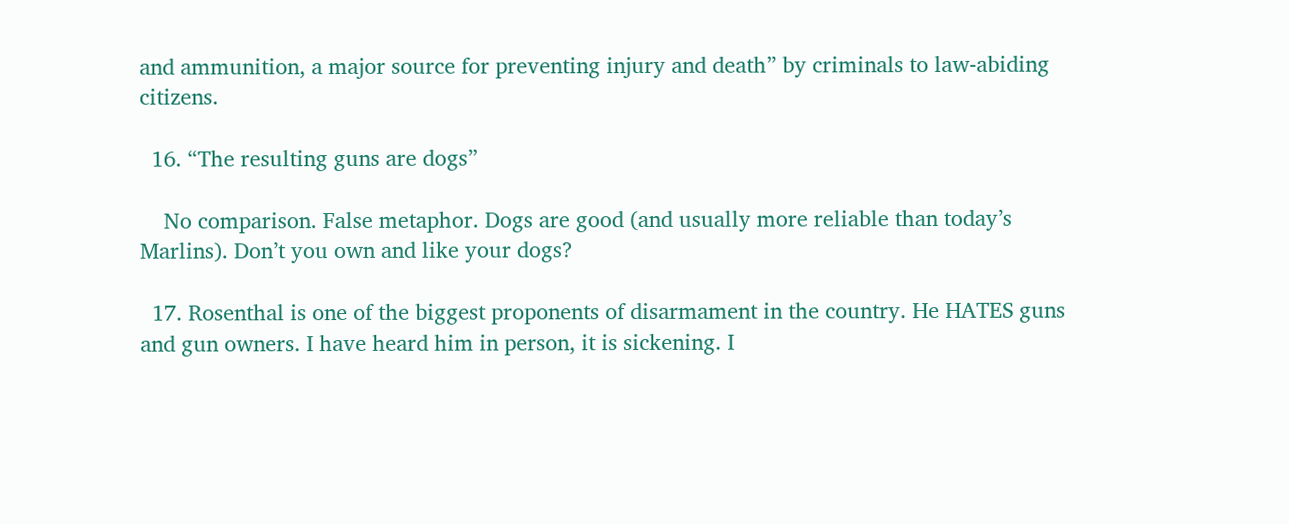and ammunition, a major source for preventing injury and death” by criminals to law-abiding citizens.

  16. “The resulting guns are dogs”

    No comparison. False metaphor. Dogs are good (and usually more reliable than today’s Marlins). Don’t you own and like your dogs?

  17. Rosenthal is one of the biggest proponents of disarmament in the country. He HATES guns and gun owners. I have heard him in person, it is sickening. I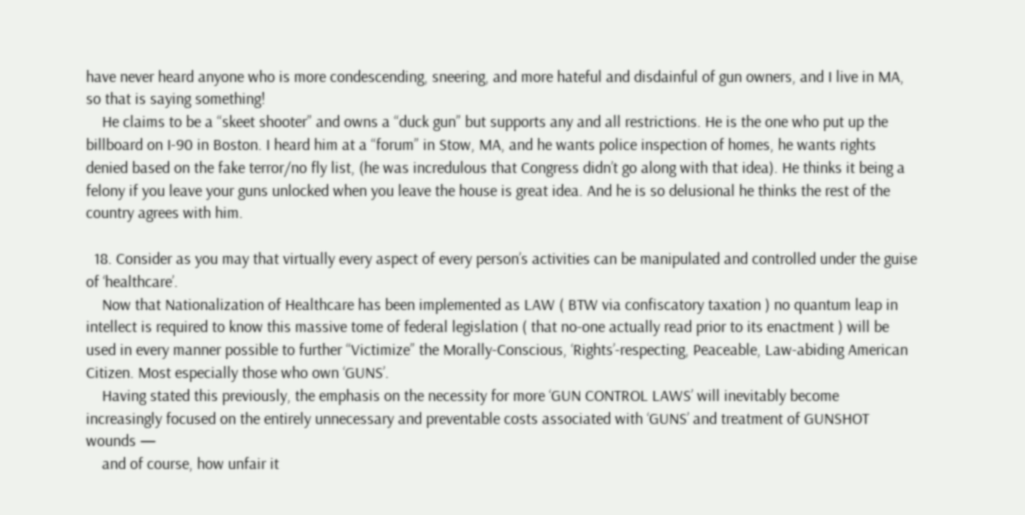have never heard anyone who is more condescending, sneering, and more hateful and disdainful of gun owners, and I live in MA, so that is saying something!
    He claims to be a “skeet shooter” and owns a “duck gun” but supports any and all restrictions. He is the one who put up the billboard on I-90 in Boston. I heard him at a “forum” in Stow, MA, and he wants police inspection of homes, he wants rights denied based on the fake terror/no fly list, (he was incredulous that Congress didn’t go along with that idea). He thinks it being a felony if you leave your guns unlocked when you leave the house is great idea. And he is so delusional he thinks the rest of the country agrees with him.

  18. Consider as you may that virtually every aspect of every person’s activities can be manipulated and controlled under the guise of ‘healthcare’.
    Now that Nationalization of Healthcare has been implemented as LAW ( BTW via confiscatory taxation ) no quantum leap in intellect is required to know this massive tome of federal legislation ( that no-one actually read prior to its enactment ) will be used in every manner possible to further “Victimize” the Morally-Conscious, ‘Rights’-respecting, Peaceable, Law-abiding American Citizen. Most especially those who own ‘GUNS’.
    Having stated this previously, the emphasis on the necessity for more ‘GUN CONTROL LAWS’ will inevitably become increasingly focused on the entirely unnecessary and preventable costs associated with ‘GUNS’ and treatment of GUNSHOT wounds —
    and of course, how unfair it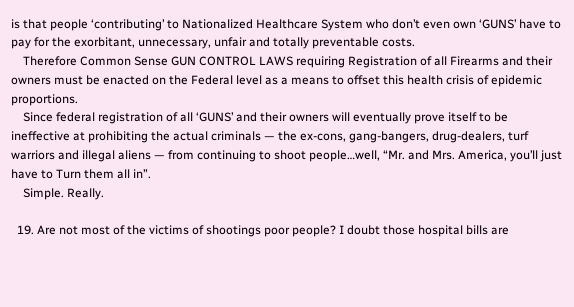is that people ‘contributing’ to Nationalized Healthcare System who don’t even own ‘GUNS’ have to pay for the exorbitant, unnecessary, unfair and totally preventable costs.
    Therefore Common Sense GUN CONTROL LAWS requiring Registration of all Firearms and their owners must be enacted on the Federal level as a means to offset this health crisis of epidemic proportions.
    Since federal registration of all ‘GUNS’ and their owners will eventually prove itself to be ineffective at prohibiting the actual criminals — the ex-cons, gang-bangers, drug-dealers, turf warriors and illegal aliens — from continuing to shoot people…well, “Mr. and Mrs. America, you’ll just have to Turn them all in”.
    Simple. Really.

  19. Are not most of the victims of shootings poor people? I doubt those hospital bills are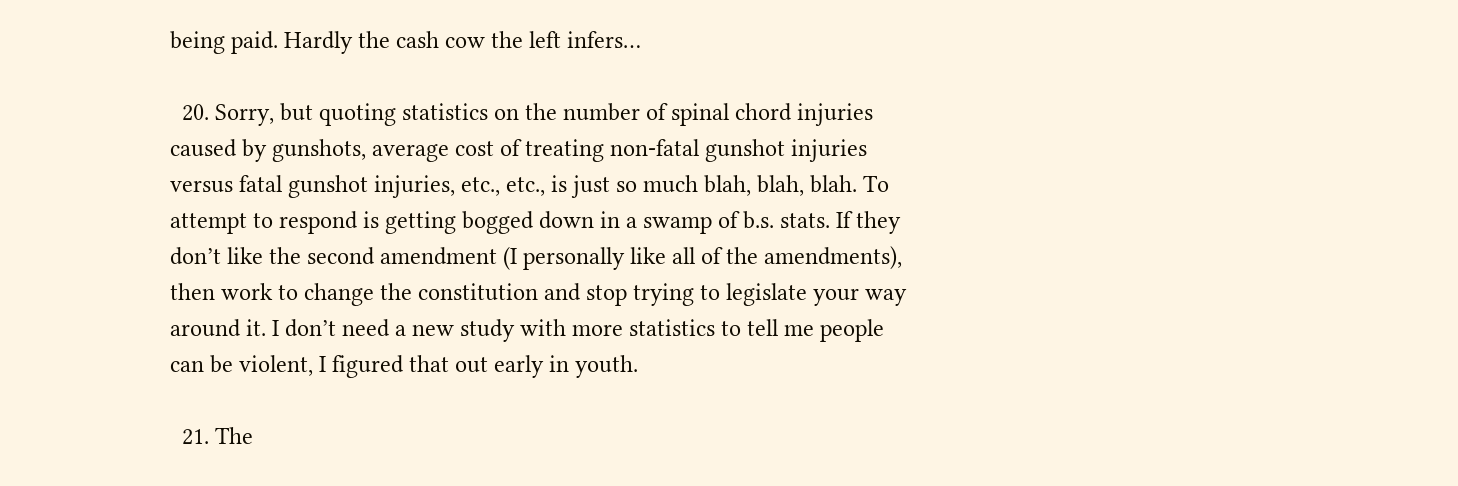being paid. Hardly the cash cow the left infers…

  20. Sorry, but quoting statistics on the number of spinal chord injuries caused by gunshots, average cost of treating non-fatal gunshot injuries versus fatal gunshot injuries, etc., etc., is just so much blah, blah, blah. To attempt to respond is getting bogged down in a swamp of b.s. stats. If they don’t like the second amendment (I personally like all of the amendments), then work to change the constitution and stop trying to legislate your way around it. I don’t need a new study with more statistics to tell me people can be violent, I figured that out early in youth.

  21. The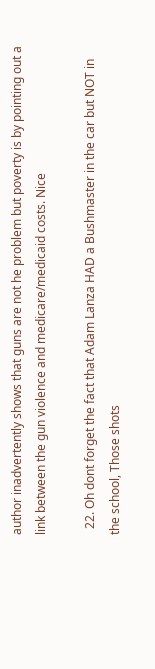author inadvertently shows that guns are not he problem but poverty is by pointing out a link between the gun violence and medicare/medicaid costs. Nice

  22. Oh dont forget the fact that Adam Lanza HAD a Bushmaster in the car but NOT in the school, Those shots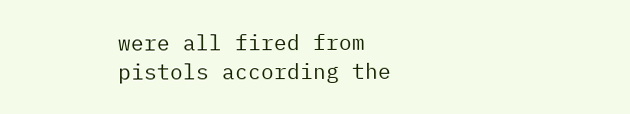were all fired from pistols according the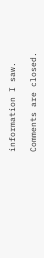information I saw.

Comments are closed.